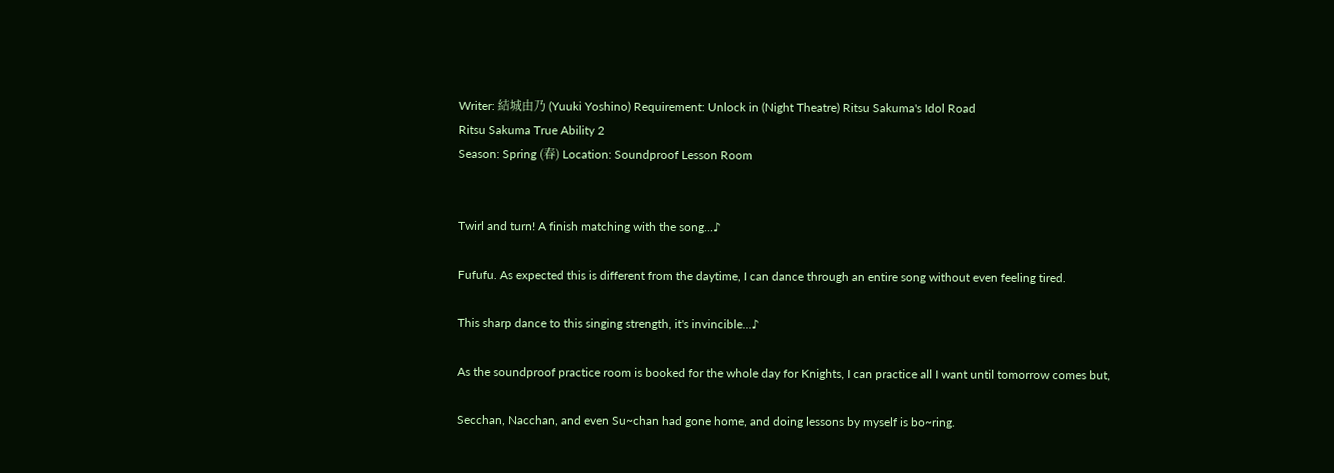Writer: 結城由乃 (Yuuki Yoshino) Requirement: Unlock in (Night Theatre) Ritsu Sakuma's Idol Road
Ritsu Sakuma True Ability 2
Season: Spring (春) Location: Soundproof Lesson Room


Twirl and turn! A finish matching with the song...♪

Fufufu. As expected this is different from the daytime, I can dance through an entire song without even feeling tired.

This sharp dance to this singing strength, it's invincible...♪

As the soundproof practice room is booked for the whole day for Knights, I can practice all I want until tomorrow comes but,

Secchan, Nacchan, and even Su~chan had gone home, and doing lessons by myself is bo~ring.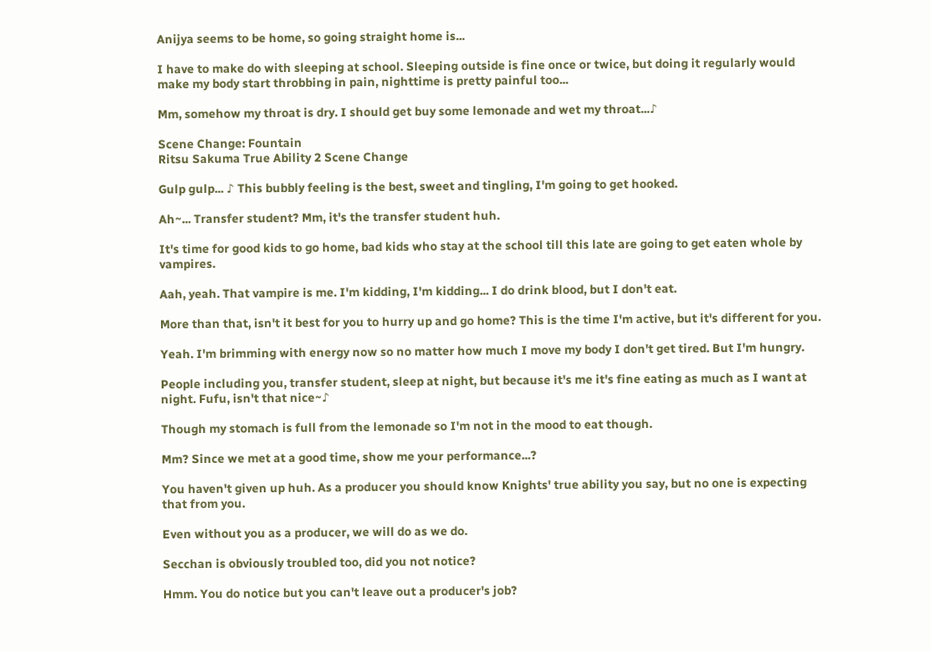Anijya seems to be home, so going straight home is...

I have to make do with sleeping at school. Sleeping outside is fine once or twice, but doing it regularly would make my body start throbbing in pain, nighttime is pretty painful too...

Mm, somehow my throat is dry. I should get buy some lemonade and wet my throat...♪

Scene Change: Fountain
Ritsu Sakuma True Ability 2 Scene Change

Gulp gulp... ♪ This bubbly feeling is the best, sweet and tingling, I'm going to get hooked.

Ah~... Transfer student? Mm, it's the transfer student huh.

It's time for good kids to go home, bad kids who stay at the school till this late are going to get eaten whole by vampires.

Aah, yeah. That vampire is me. I'm kidding, I'm kidding... I do drink blood, but I don't eat.

More than that, isn't it best for you to hurry up and go home? This is the time I'm active, but it's different for you.

Yeah. I'm brimming with energy now so no matter how much I move my body I don't get tired. But I'm hungry.

People including you, transfer student, sleep at night, but because it's me it's fine eating as much as I want at night. Fufu, isn't that nice~♪

Though my stomach is full from the lemonade so I'm not in the mood to eat though.

Mm? Since we met at a good time, show me your performance...?

You haven't given up huh. As a producer you should know Knights' true ability you say, but no one is expecting that from you.

Even without you as a producer, we will do as we do.

Secchan is obviously troubled too, did you not notice?

Hmm. You do notice but you can't leave out a producer's job?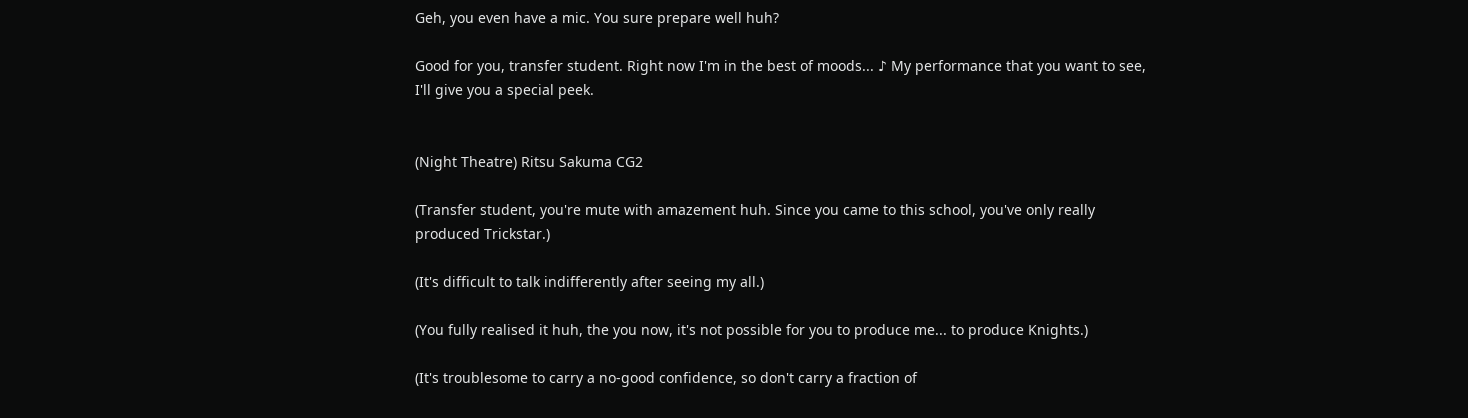Geh, you even have a mic. You sure prepare well huh?

Good for you, transfer student. Right now I'm in the best of moods... ♪ My performance that you want to see, I'll give you a special peek.


(Night Theatre) Ritsu Sakuma CG2

(Transfer student, you're mute with amazement huh. Since you came to this school, you've only really produced Trickstar.)

(It's difficult to talk indifferently after seeing my all.)

(You fully realised it huh, the you now, it's not possible for you to produce me... to produce Knights.)

(It's troublesome to carry a no-good confidence, so don't carry a fraction of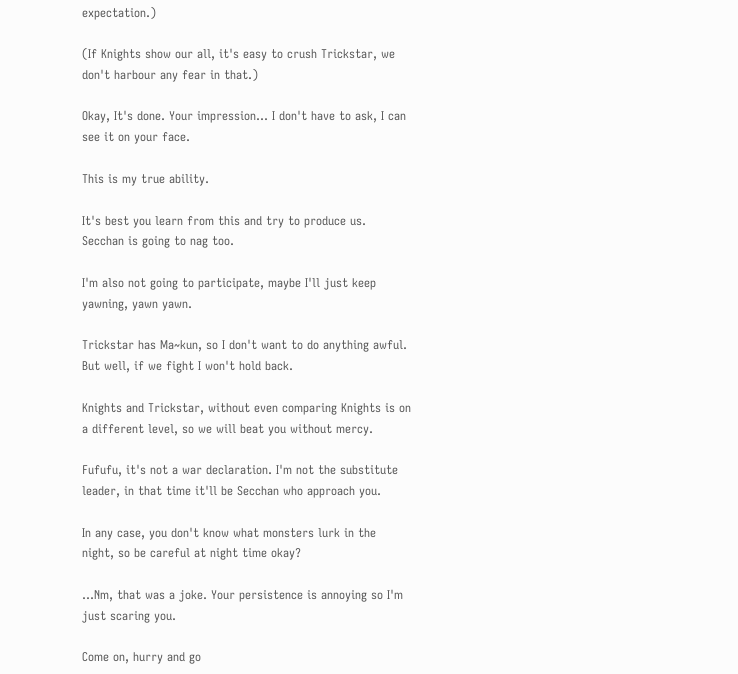expectation.)

(If Knights show our all, it's easy to crush Trickstar, we don't harbour any fear in that.)

Okay, It's done. Your impression... I don't have to ask, I can see it on your face.

This is my true ability.

It's best you learn from this and try to produce us. Secchan is going to nag too.

I'm also not going to participate, maybe I'll just keep yawning, yawn yawn.

Trickstar has Ma~kun, so I don't want to do anything awful. But well, if we fight I won't hold back.

Knights and Trickstar, without even comparing Knights is on a different level, so we will beat you without mercy.

Fufufu, it's not a war declaration. I'm not the substitute leader, in that time it'll be Secchan who approach you.

In any case, you don't know what monsters lurk in the night, so be careful at night time okay?

...Nm, that was a joke. Your persistence is annoying so I'm just scaring you.

Come on, hurry and go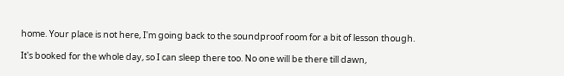home. Your place is not here, I'm going back to the soundproof room for a bit of lesson though.

It's booked for the whole day, so I can sleep there too. No one will be there till dawn,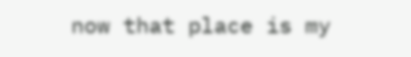now that place is my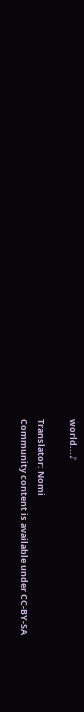world...♪

Translator: Nomi
Community content is available under CC-BY-SA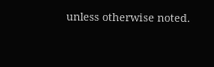unless otherwise noted.